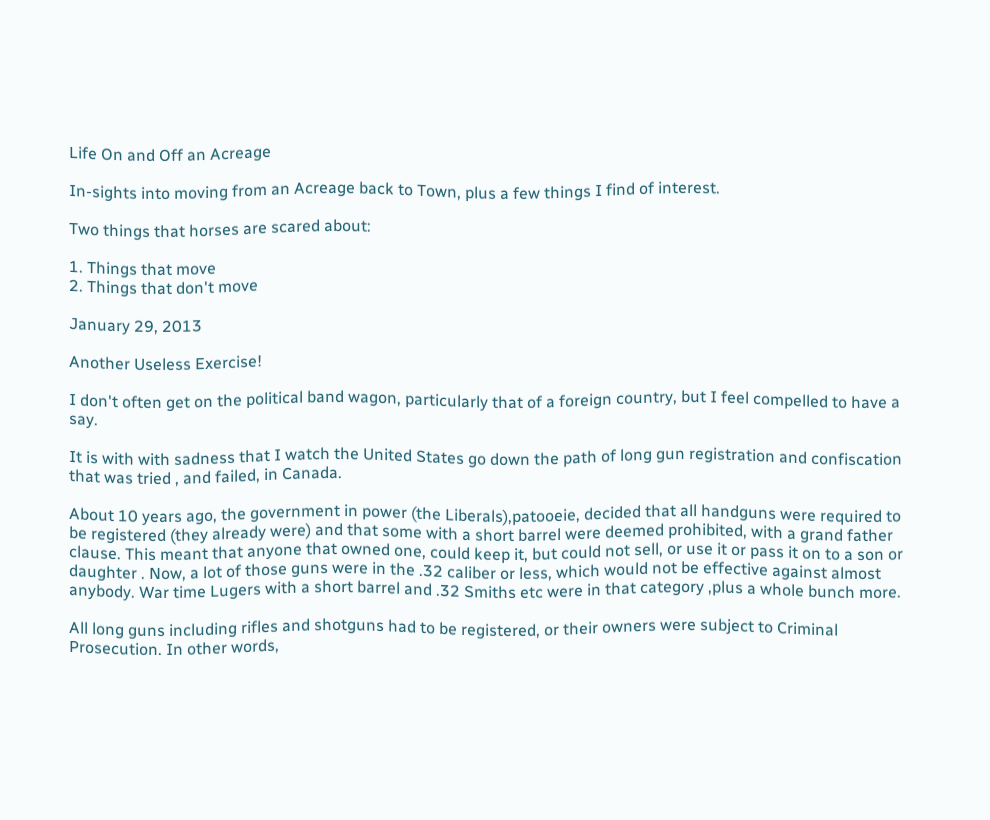Life On and Off an Acreage

In-sights into moving from an Acreage back to Town, plus a few things I find of interest.

Two things that horses are scared about:

1. Things that move
2. Things that don't move

January 29, 2013

Another Useless Exercise!

I don't often get on the political band wagon, particularly that of a foreign country, but I feel compelled to have a say.

It is with with sadness that I watch the United States go down the path of long gun registration and confiscation that was tried , and failed, in Canada.

About 10 years ago, the government in power (the Liberals),patooeie, decided that all handguns were required to be registered (they already were) and that some with a short barrel were deemed prohibited, with a grand father clause. This meant that anyone that owned one, could keep it, but could not sell, or use it or pass it on to a son or daughter . Now, a lot of those guns were in the .32 caliber or less, which would not be effective against almost anybody. War time Lugers with a short barrel and .32 Smiths etc were in that category ,plus a whole bunch more.

All long guns including rifles and shotguns had to be registered, or their owners were subject to Criminal Prosecution. In other words,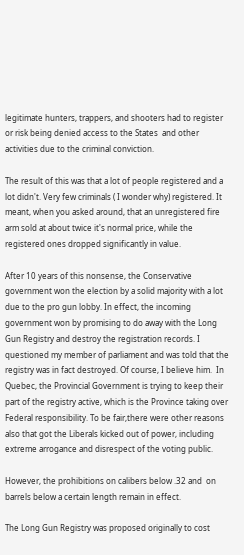legitimate hunters, trappers, and shooters had to register or risk being denied access to the States  and other activities due to the criminal conviction.

The result of this was that a lot of people registered and a lot didn't. Very few criminals ( I wonder why) registered. It meant, when you asked around, that an unregistered fire arm sold at about twice it's normal price, while the registered ones dropped significantly in value.

After 10 years of this nonsense, the Conservative government won the election by a solid majority with a lot due to the pro gun lobby. In effect, the incoming government won by promising to do away with the Long Gun Registry and destroy the registration records. I questioned my member of parliament and was told that the registry was in fact destroyed. Of course, I believe him.  In Quebec, the Provincial Government is trying to keep their part of the registry active, which is the Province taking over Federal responsibility. To be fair,there were other reasons also that got the Liberals kicked out of power, including extreme arrogance and disrespect of the voting public.

However, the prohibitions on calibers below .32 and  on barrels below a certain length remain in effect.

The Long Gun Registry was proposed originally to cost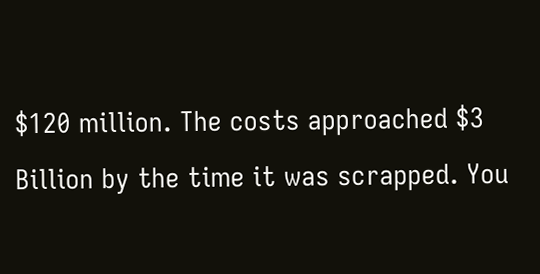$120 million. The costs approached $3 Billion by the time it was scrapped. You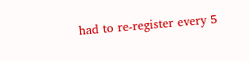had to re-register every 5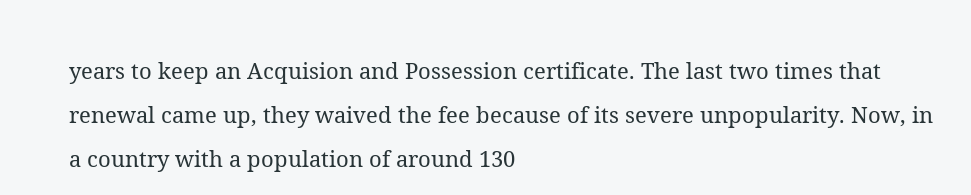years to keep an Acquision and Possession certificate. The last two times that renewal came up, they waived the fee because of its severe unpopularity. Now, in a country with a population of around 130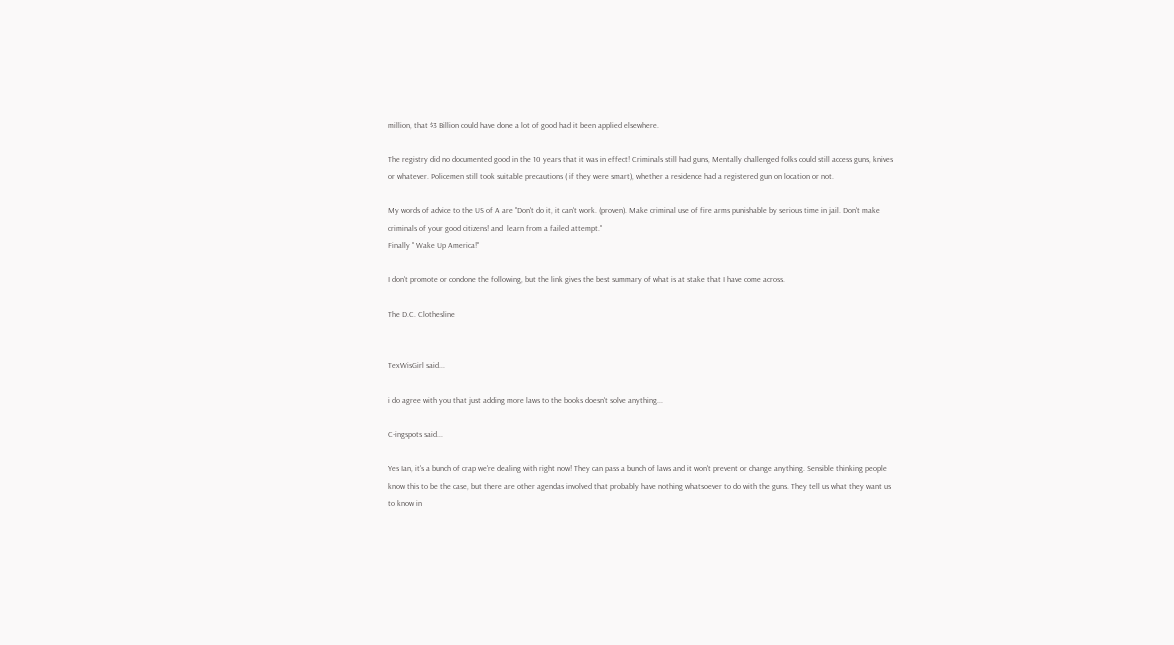million, that $3 Billion could have done a lot of good had it been applied elsewhere.

The registry did no documented good in the 10 years that it was in effect! Criminals still had guns, Mentally challenged folks could still access guns, knives or whatever. Policemen still took suitable precautions ( if they were smart), whether a residence had a registered gun on location or not.

My words of advice to the US of A are "Don't do it, it can't work. (proven). Make criminal use of fire arms punishable by serious time in jail. Don't make criminals of your good citizens! and  learn from a failed attempt."
Finally " Wake Up America!"

I don't promote or condone the following, but the link gives the best summary of what is at stake that I have come across.

The D.C. Clothesline


TexWisGirl said...

i do agree with you that just adding more laws to the books doesn't solve anything...

C-ingspots said...

Yes Ian, it's a bunch of crap we're dealing with right now! They can pass a bunch of laws and it won't prevent or change anything. Sensible thinking people know this to be the case, but there are other agendas involved that probably have nothing whatsoever to do with the guns. They tell us what they want us to know in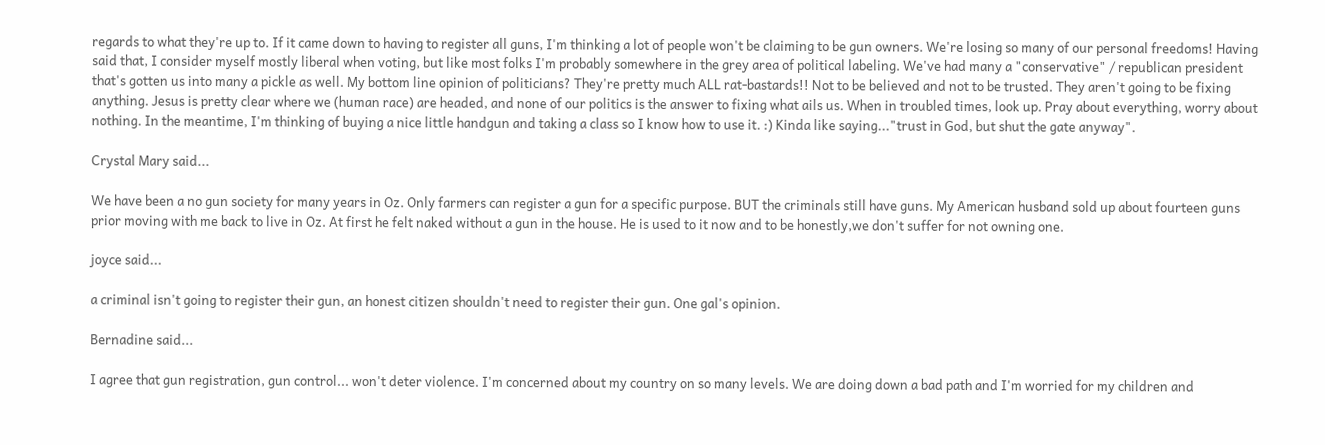regards to what they're up to. If it came down to having to register all guns, I'm thinking a lot of people won't be claiming to be gun owners. We're losing so many of our personal freedoms! Having said that, I consider myself mostly liberal when voting, but like most folks I'm probably somewhere in the grey area of political labeling. We've had many a "conservative" / republican president that's gotten us into many a pickle as well. My bottom line opinion of politicians? They're pretty much ALL rat-bastards!! Not to be believed and not to be trusted. They aren't going to be fixing anything. Jesus is pretty clear where we (human race) are headed, and none of our politics is the answer to fixing what ails us. When in troubled times, look up. Pray about everything, worry about nothing. In the meantime, I'm thinking of buying a nice little handgun and taking a class so I know how to use it. :) Kinda like saying..."trust in God, but shut the gate anyway".

Crystal Mary said...

We have been a no gun society for many years in Oz. Only farmers can register a gun for a specific purpose. BUT the criminals still have guns. My American husband sold up about fourteen guns prior moving with me back to live in Oz. At first he felt naked without a gun in the house. He is used to it now and to be honestly,we don't suffer for not owning one.

joyce said...

a criminal isn't going to register their gun, an honest citizen shouldn't need to register their gun. One gal's opinion.

Bernadine said...

I agree that gun registration, gun control... won't deter violence. I'm concerned about my country on so many levels. We are doing down a bad path and I'm worried for my children and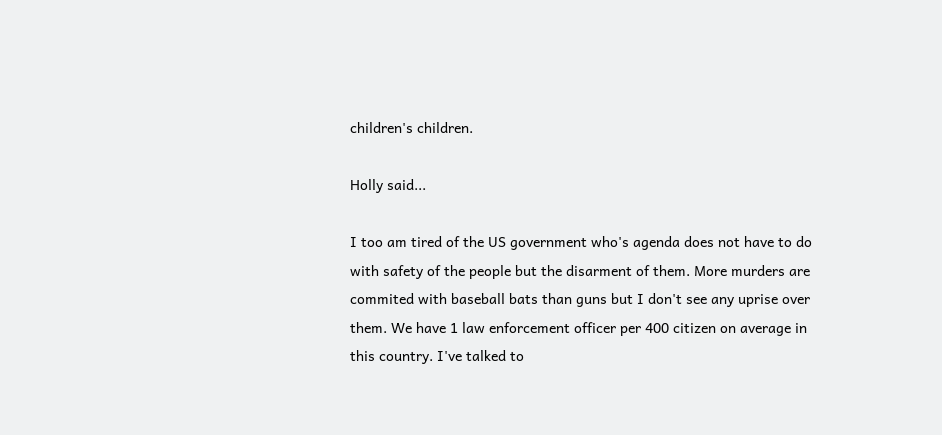children's children.

Holly said...

I too am tired of the US government who's agenda does not have to do with safety of the people but the disarment of them. More murders are commited with baseball bats than guns but I don't see any uprise over them. We have 1 law enforcement officer per 400 citizen on average in this country. I've talked to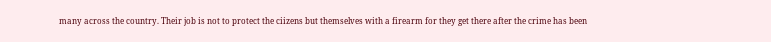many across the country. Their job is not to protect the ciizens but themselves with a firearm for they get there after the crime has been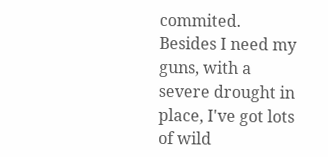commited. Besides I need my guns, with a severe drought in place, I've got lots of wild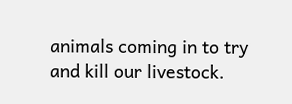animals coming in to try and kill our livestock.